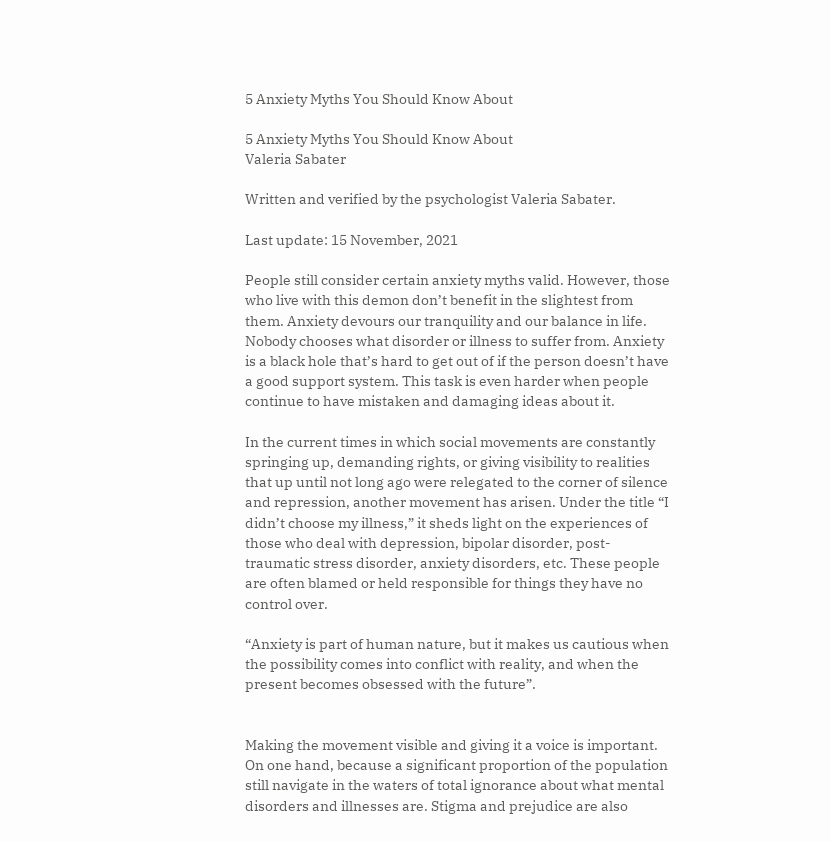5 Anxiety Myths You Should Know About

5 Anxiety Myths You Should Know About
Valeria Sabater

Written and verified by the psychologist Valeria Sabater.

Last update: 15 November, 2021

People still consider certain anxiety myths valid. However, those who live with this demon don’t benefit in the slightest from them. Anxiety devours our tranquility and our balance in life. Nobody chooses what disorder or illness to suffer from. Anxiety is a black hole that’s hard to get out of if the person doesn’t have a good support system. This task is even harder when people continue to have mistaken and damaging ideas about it.

In the current times in which social movements are constantly springing up, demanding rights, or giving visibility to realities that up until not long ago were relegated to the corner of silence and repression, another movement has arisen. Under the title “I didn’t choose my illness,” it sheds light on the experiences of those who deal with depression, bipolar disorder, post-traumatic stress disorder, anxiety disorders, etc. These people are often blamed or held responsible for things they have no control over.

“Anxiety is part of human nature, but it makes us cautious when the possibility comes into conflict with reality, and when the present becomes obsessed with the future”.


Making the movement visible and giving it a voice is important. On one hand, because a significant proportion of the population still navigate in the waters of total ignorance about what mental disorders and illnesses are. Stigma and prejudice are also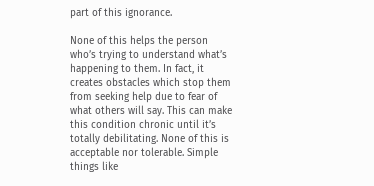part of this ignorance.

None of this helps the person who’s trying to understand what’s happening to them. In fact, it creates obstacles which stop them from seeking help due to fear of what others will say. This can make this condition chronic until it’s totally debilitating. None of this is acceptable nor tolerable. Simple things like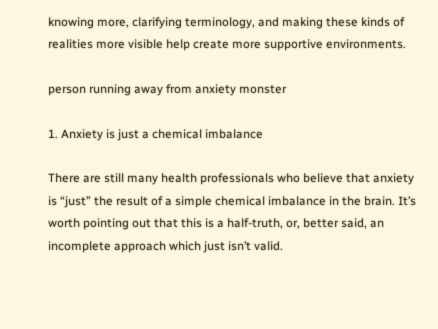knowing more, clarifying terminology, and making these kinds of realities more visible help create more supportive environments.

person running away from anxiety monster

1. Anxiety is just a chemical imbalance

There are still many health professionals who believe that anxiety is “just” the result of a simple chemical imbalance in the brain. It’s worth pointing out that this is a half-truth, or, better said, an incomplete approach which just isn’t valid.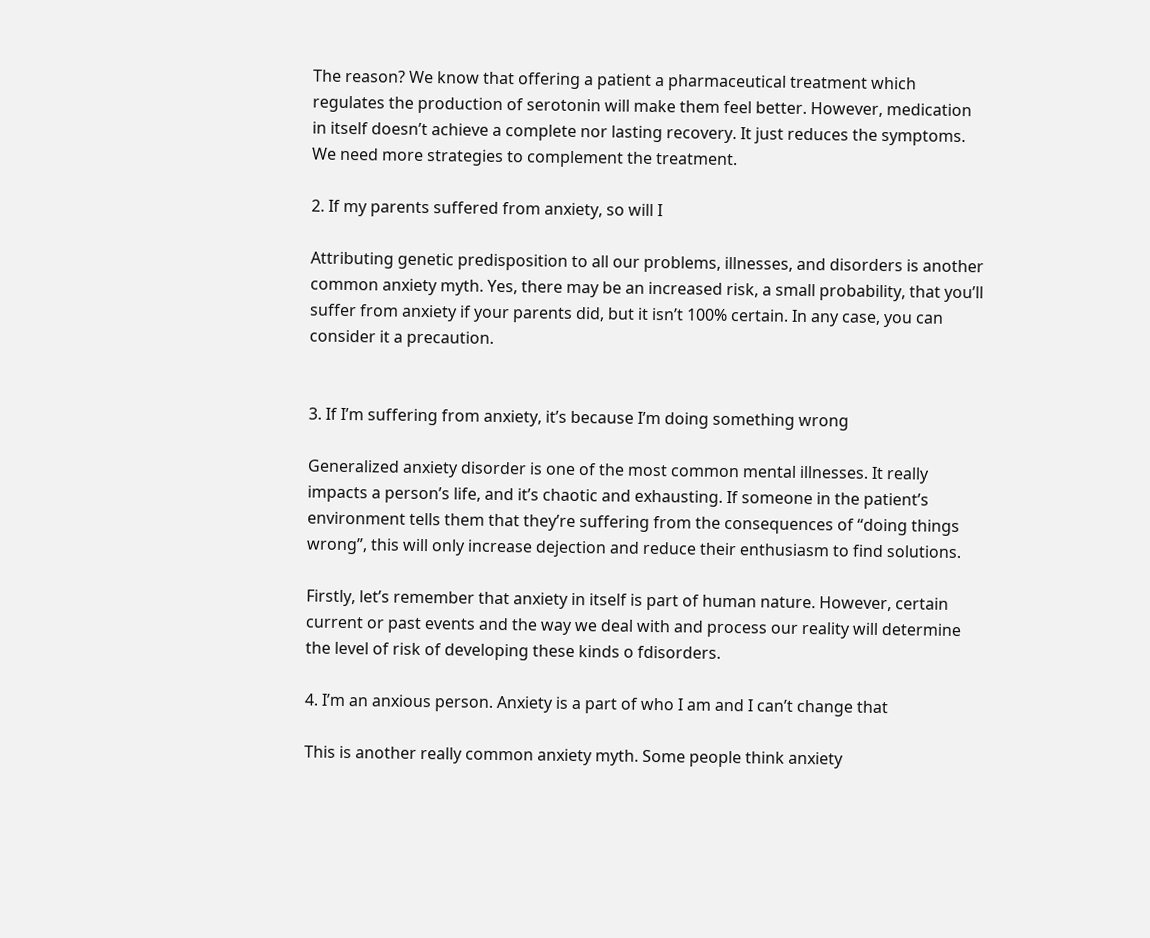The reason? We know that offering a patient a pharmaceutical treatment which regulates the production of serotonin will make them feel better. However, medication in itself doesn’t achieve a complete nor lasting recovery. It just reduces the symptoms. We need more strategies to complement the treatment.

2. If my parents suffered from anxiety, so will I

Attributing genetic predisposition to all our problems, illnesses, and disorders is another common anxiety myth. Yes, there may be an increased risk, a small probability, that you’ll suffer from anxiety if your parents did, but it isn’t 100% certain. In any case, you can consider it a precaution.


3. If I’m suffering from anxiety, it’s because I’m doing something wrong

Generalized anxiety disorder is one of the most common mental illnesses. It really impacts a person’s life, and it’s chaotic and exhausting. If someone in the patient’s environment tells them that they’re suffering from the consequences of “doing things wrong”, this will only increase dejection and reduce their enthusiasm to find solutions.

Firstly, let’s remember that anxiety in itself is part of human nature. However, certain current or past events and the way we deal with and process our reality will determine the level of risk of developing these kinds o fdisorders.

4. I’m an anxious person. Anxiety is a part of who I am and I can’t change that

This is another really common anxiety myth. Some people think anxiety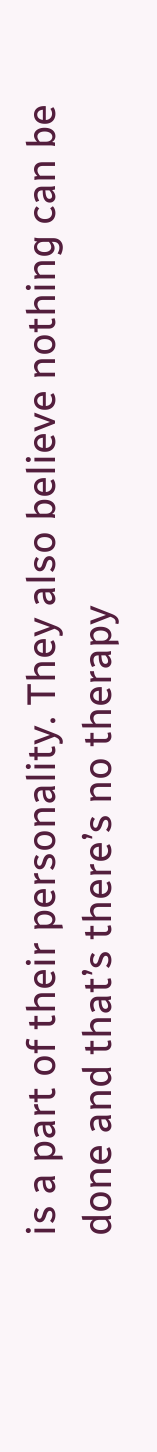is a part of their personality. They also believe nothing can be done and that’s there’s no therapy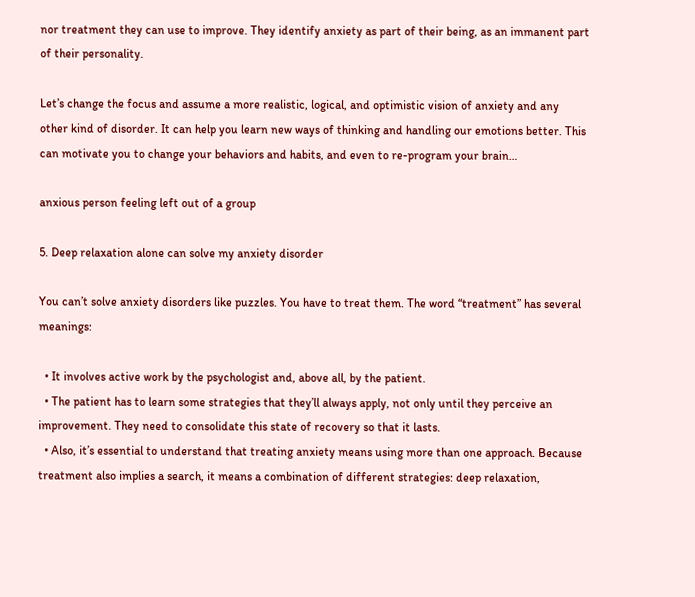nor treatment they can use to improve. They identify anxiety as part of their being, as an immanent part of their personality.

Let’s change the focus and assume a more realistic, logical, and optimistic vision of anxiety and any other kind of disorder. It can help you learn new ways of thinking and handling our emotions better. This can motivate you to change your behaviors and habits, and even to re-program your brain…

anxious person feeling left out of a group

5. Deep relaxation alone can solve my anxiety disorder

You can’t solve anxiety disorders like puzzles. You have to treat them. The word “treatment” has several meanings:

  • It involves active work by the psychologist and, above all, by the patient.
  • The patient has to learn some strategies that they’ll always apply, not only until they perceive an improvement. They need to consolidate this state of recovery so that it lasts.
  • Also, it’s essential to understand that treating anxiety means using more than one approach. Because treatment also implies a search, it means a combination of different strategies: deep relaxation,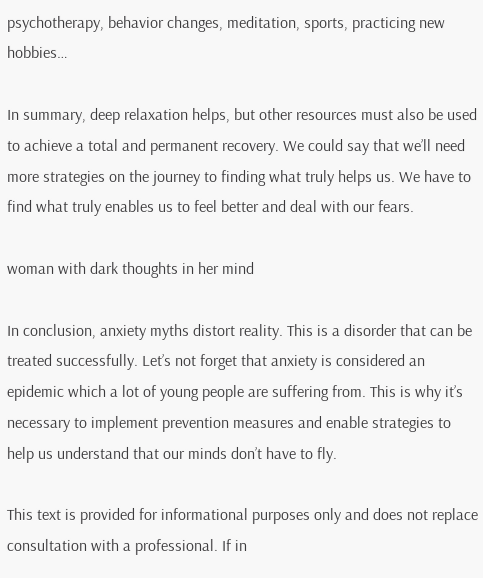psychotherapy, behavior changes, meditation, sports, practicing new hobbies…

In summary, deep relaxation helps, but other resources must also be used to achieve a total and permanent recovery. We could say that we’ll need more strategies on the journey to finding what truly helps us. We have to find what truly enables us to feel better and deal with our fears.

woman with dark thoughts in her mind

In conclusion, anxiety myths distort reality. This is a disorder that can be treated successfully. Let’s not forget that anxiety is considered an epidemic which a lot of young people are suffering from. This is why it’s necessary to implement prevention measures and enable strategies to help us understand that our minds don’t have to fly.

This text is provided for informational purposes only and does not replace consultation with a professional. If in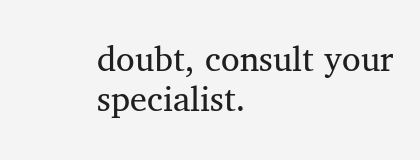doubt, consult your specialist.